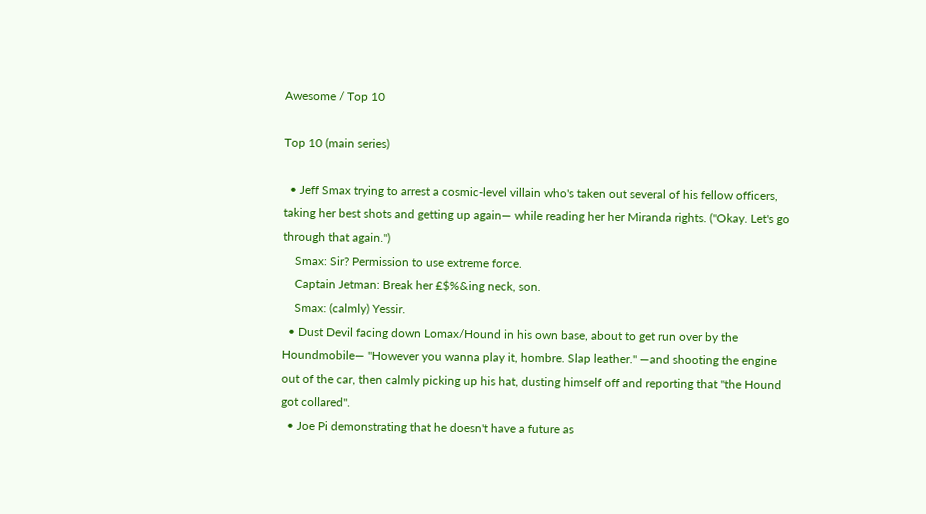Awesome / Top 10

Top 10 (main series)

  • Jeff Smax trying to arrest a cosmic-level villain who's taken out several of his fellow officers, taking her best shots and getting up again— while reading her her Miranda rights. ("Okay. Let's go through that again.")
    Smax: Sir? Permission to use extreme force.
    Captain Jetman: Break her £$%&ing neck, son.
    Smax: (calmly) Yessir.
  • Dust Devil facing down Lomax/Hound in his own base, about to get run over by the Houndmobile— "However you wanna play it, hombre. Slap leather." —and shooting the engine out of the car, then calmly picking up his hat, dusting himself off and reporting that "the Hound got collared".
  • Joe Pi demonstrating that he doesn't have a future as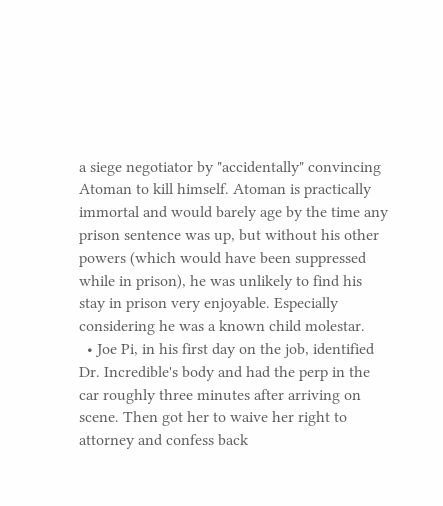a siege negotiator by "accidentally" convincing Atoman to kill himself. Atoman is practically immortal and would barely age by the time any prison sentence was up, but without his other powers (which would have been suppressed while in prison), he was unlikely to find his stay in prison very enjoyable. Especially considering he was a known child molestar.
  • Joe Pi, in his first day on the job, identified Dr. Incredible's body and had the perp in the car roughly three minutes after arriving on scene. Then got her to waive her right to attorney and confess back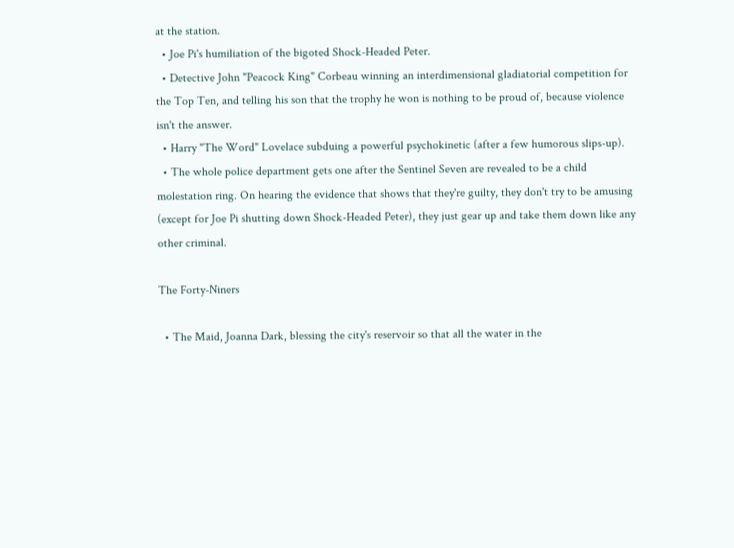at the station.
  • Joe Pi's humiliation of the bigoted Shock-Headed Peter.
  • Detective John "Peacock King" Corbeau winning an interdimensional gladiatorial competition for the Top Ten, and telling his son that the trophy he won is nothing to be proud of, because violence isn't the answer.
  • Harry "The Word" Lovelace subduing a powerful psychokinetic (after a few humorous slips-up).
  • The whole police department gets one after the Sentinel Seven are revealed to be a child molestation ring. On hearing the evidence that shows that they're guilty, they don't try to be amusing (except for Joe Pi shutting down Shock-Headed Peter), they just gear up and take them down like any other criminal.

The Forty-Niners

  • The Maid, Joanna Dark, blessing the city's reservoir so that all the water in the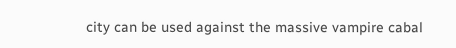city can be used against the massive vampire cabal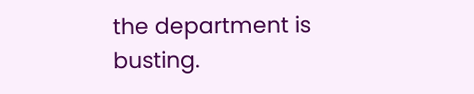the department is busting.